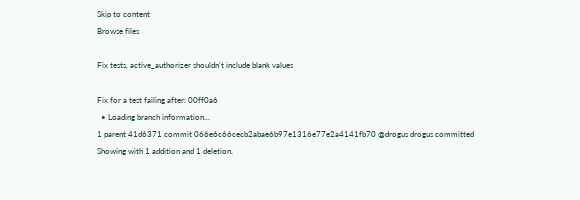Skip to content
Browse files

Fix tests, active_authorizer shouldn't include blank values

Fix for a test failing after: 00ff0a6
  • Loading branch information...
1 parent 41d6371 commit 066e6c66cecb2abae6b97e1316e77e2a4141fb70 @drogus drogus committed
Showing with 1 addition and 1 deletion.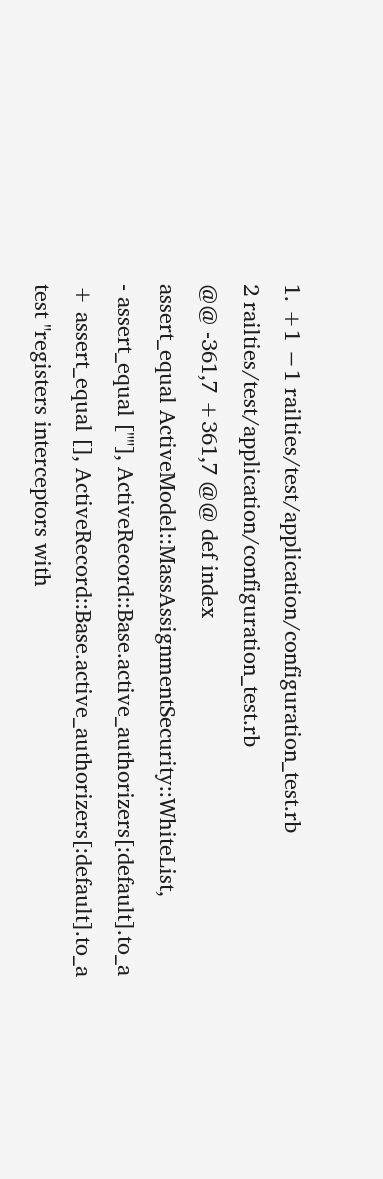1. +1 −1 railties/test/application/configuration_test.rb
2 railties/test/application/configuration_test.rb
@@ -361,7 +361,7 @@ def index
assert_equal ActiveModel::MassAssignmentSecurity::WhiteList,
- assert_equal [""], ActiveRecord::Base.active_authorizers[:default].to_a
+ assert_equal [], ActiveRecord::Base.active_authorizers[:default].to_a
test "registers interceptors with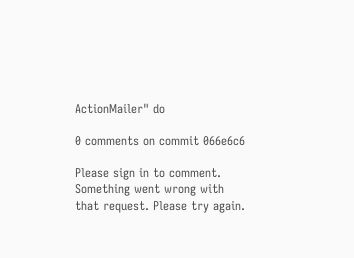ActionMailer" do

0 comments on commit 066e6c6

Please sign in to comment.
Something went wrong with that request. Please try again.